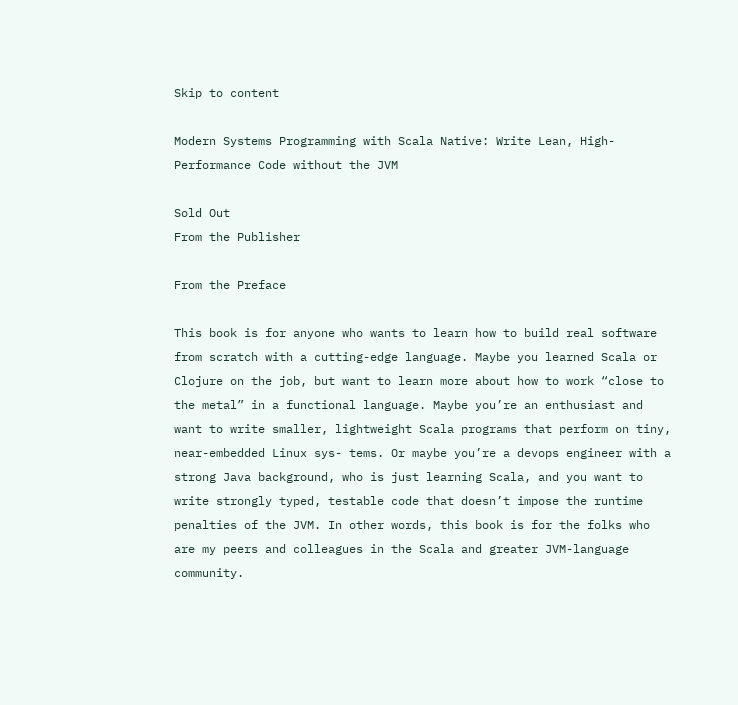Skip to content

Modern Systems Programming with Scala Native: Write Lean, High-Performance Code without the JVM

Sold Out
From the Publisher

From the Preface

This book is for anyone who wants to learn how to build real software from scratch with a cutting-edge language. Maybe you learned Scala or Clojure on the job, but want to learn more about how to work “close to the metal” in a functional language. Maybe you’re an enthusiast and want to write smaller, lightweight Scala programs that perform on tiny, near-embedded Linux sys- tems. Or maybe you’re a devops engineer with a strong Java background, who is just learning Scala, and you want to write strongly typed, testable code that doesn’t impose the runtime penalties of the JVM. In other words, this book is for the folks who are my peers and colleagues in the Scala and greater JVM-language community.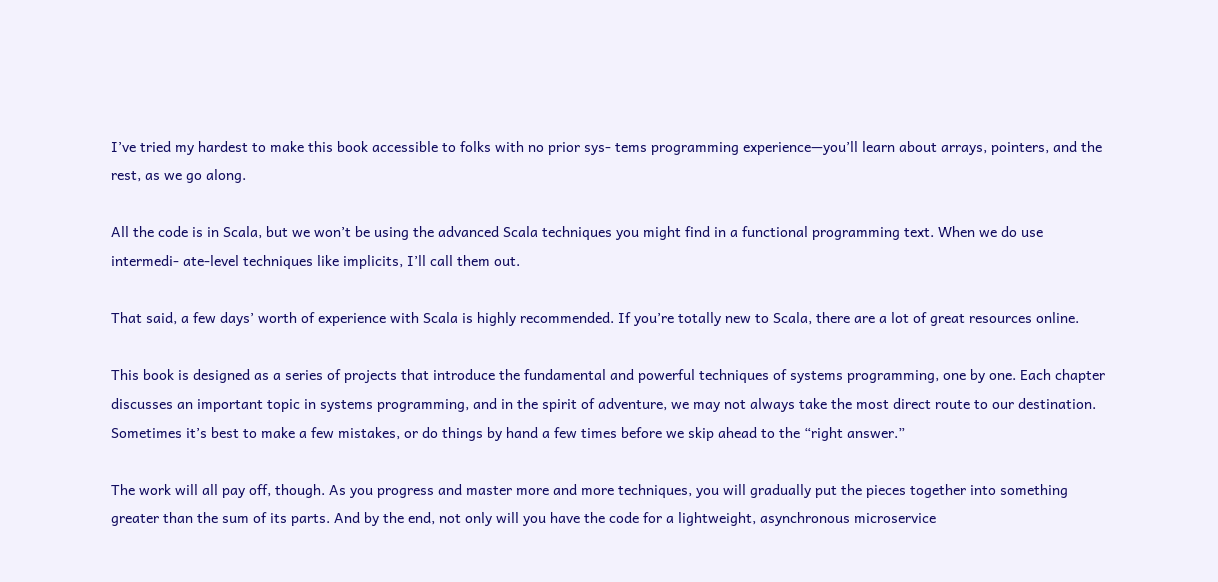I’ve tried my hardest to make this book accessible to folks with no prior sys- tems programming experience—you’ll learn about arrays, pointers, and the rest, as we go along.

All the code is in Scala, but we won’t be using the advanced Scala techniques you might find in a functional programming text. When we do use intermedi- ate-level techniques like implicits, I’ll call them out.

That said, a few days’ worth of experience with Scala is highly recommended. If you’re totally new to Scala, there are a lot of great resources online.

This book is designed as a series of projects that introduce the fundamental and powerful techniques of systems programming, one by one. Each chapter discusses an important topic in systems programming, and in the spirit of adventure, we may not always take the most direct route to our destination. Sometimes it’s best to make a few mistakes, or do things by hand a few times before we skip ahead to the “right answer.”

The work will all pay off, though. As you progress and master more and more techniques, you will gradually put the pieces together into something greater than the sum of its parts. And by the end, not only will you have the code for a lightweight, asynchronous microservice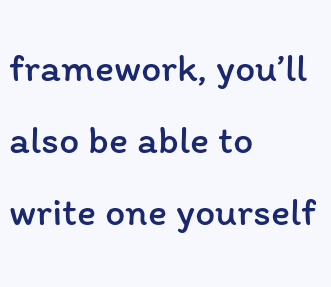framework, you’ll also be able to write one yourself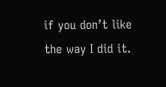if you don’t like the way I did it.